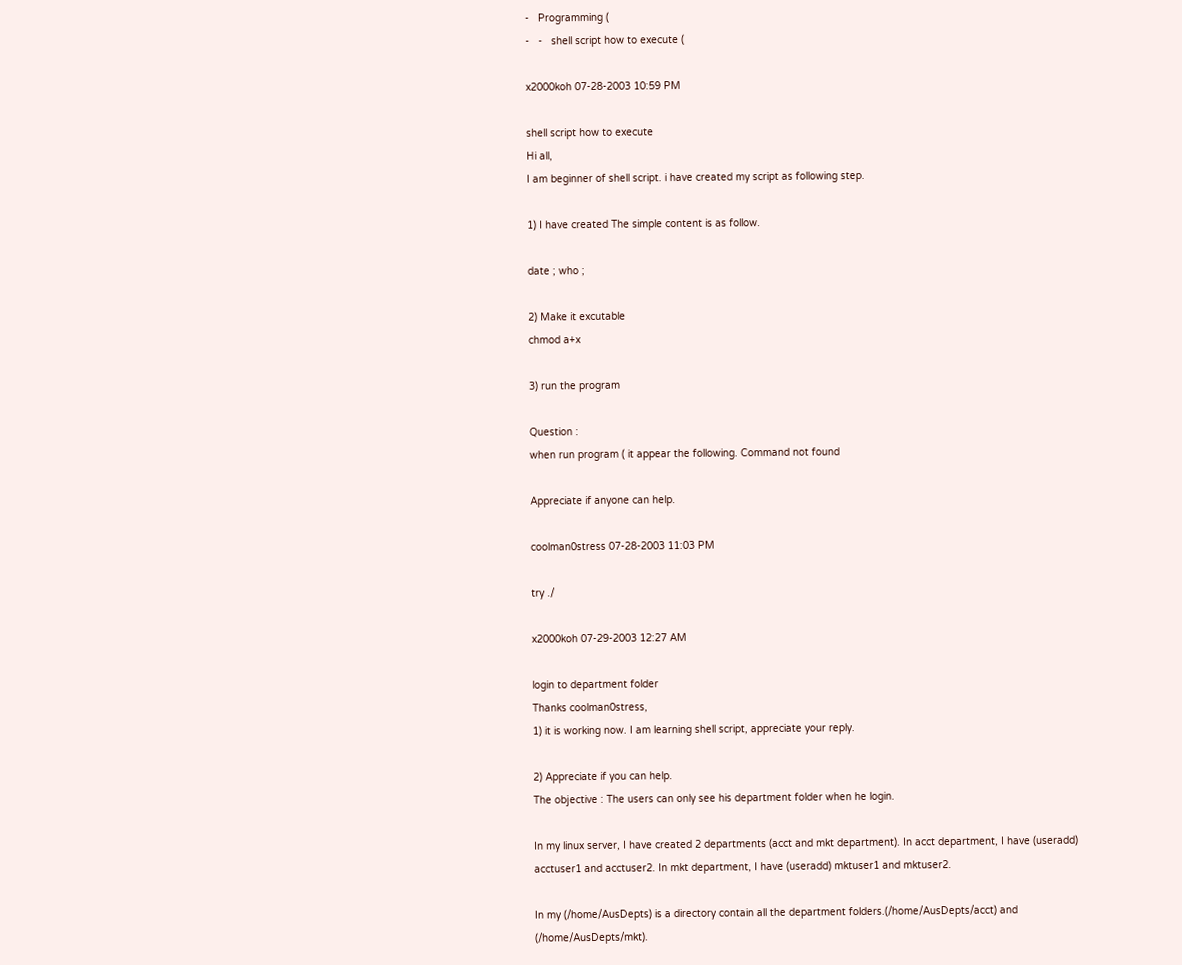-   Programming (
-   -   shell script how to execute (

x2000koh 07-28-2003 10:59 PM

shell script how to execute
Hi all,
I am beginner of shell script. i have created my script as following step.

1) I have created The simple content is as follow.

date ; who ;

2) Make it excutable
chmod a+x

3) run the program

Question :
when run program ( it appear the following. Command not found

Appreciate if anyone can help.

coolman0stress 07-28-2003 11:03 PM

try ./

x2000koh 07-29-2003 12:27 AM

login to department folder
Thanks coolman0stress,
1) it is working now. I am learning shell script, appreciate your reply.

2) Appreciate if you can help.
The objective : The users can only see his department folder when he login.

In my linux server, I have created 2 departments (acct and mkt department). In acct department, I have (useradd) acctuser1 and acctuser2. In mkt department, I have (useradd) mktuser1 and mktuser2.

In my (/home/AusDepts) is a directory contain all the department folders.(/home/AusDepts/acct) and (/home/AusDepts/mkt).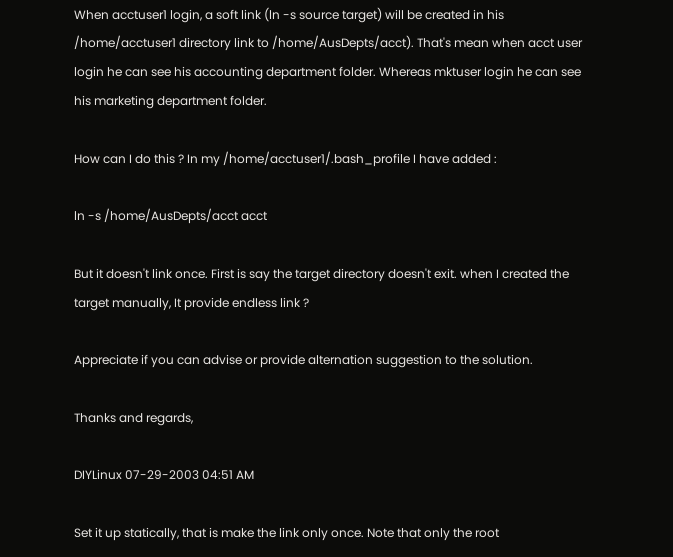When acctuser1 login, a soft link (ln -s source target) will be created in his /home/acctuser1 directory link to /home/AusDepts/acct). That's mean when acct user login he can see his accounting department folder. Whereas mktuser login he can see his marketing department folder.

How can I do this ? In my /home/acctuser1/.bash_profile I have added :

ln -s /home/AusDepts/acct acct

But it doesn't link once. First is say the target directory doesn't exit. when I created the target manually, It provide endless link ?

Appreciate if you can advise or provide alternation suggestion to the solution.

Thanks and regards,

DIYLinux 07-29-2003 04:51 AM

Set it up statically, that is make the link only once. Note that only the root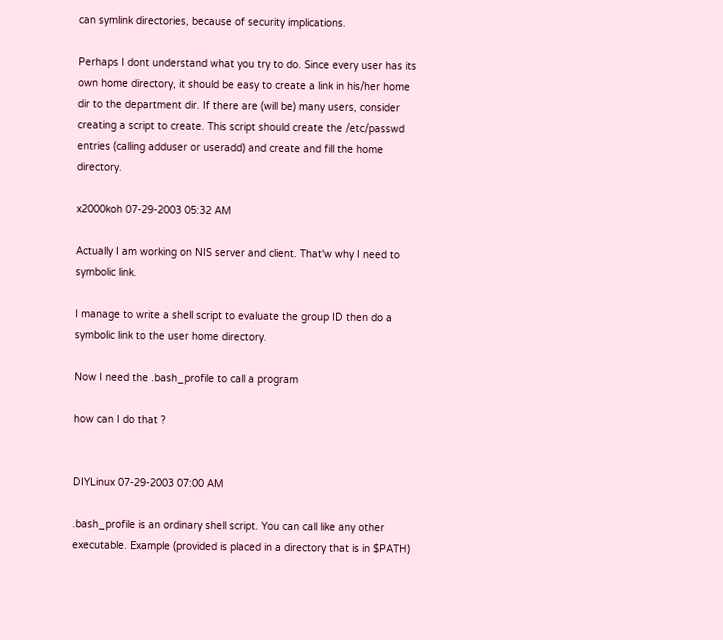can symlink directories, because of security implications.

Perhaps I dont understand what you try to do. Since every user has its own home directory, it should be easy to create a link in his/her home dir to the department dir. If there are (will be) many users, consider creating a script to create. This script should create the /etc/passwd entries (calling adduser or useradd) and create and fill the home directory.

x2000koh 07-29-2003 05:32 AM

Actually I am working on NIS server and client. That'w why I need to symbolic link.

I manage to write a shell script to evaluate the group ID then do a symbolic link to the user home directory.

Now I need the .bash_profile to call a program

how can I do that ?


DIYLinux 07-29-2003 07:00 AM

.bash_profile is an ordinary shell script. You can call like any other executable. Example (provided is placed in a directory that is in $PATH)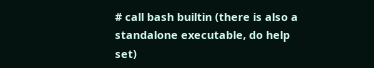# call bash builtin (there is also a standalone executable, do help set)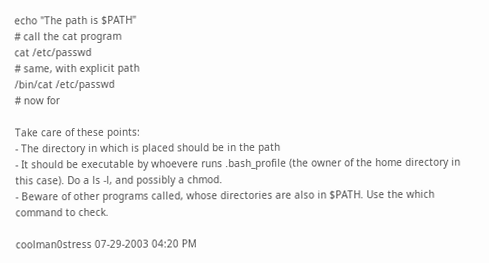echo "The path is $PATH"
# call the cat program
cat /etc/passwd
# same, with explicit path
/bin/cat /etc/passwd
# now for

Take care of these points:
- The directory in which is placed should be in the path
- It should be executable by whoevere runs .bash_profile (the owner of the home directory in this case). Do a ls -l, and possibly a chmod.
- Beware of other programs called, whose directories are also in $PATH. Use the which command to check.

coolman0stress 07-29-2003 04:20 PM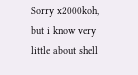Sorry x2000koh, but i know very little about shell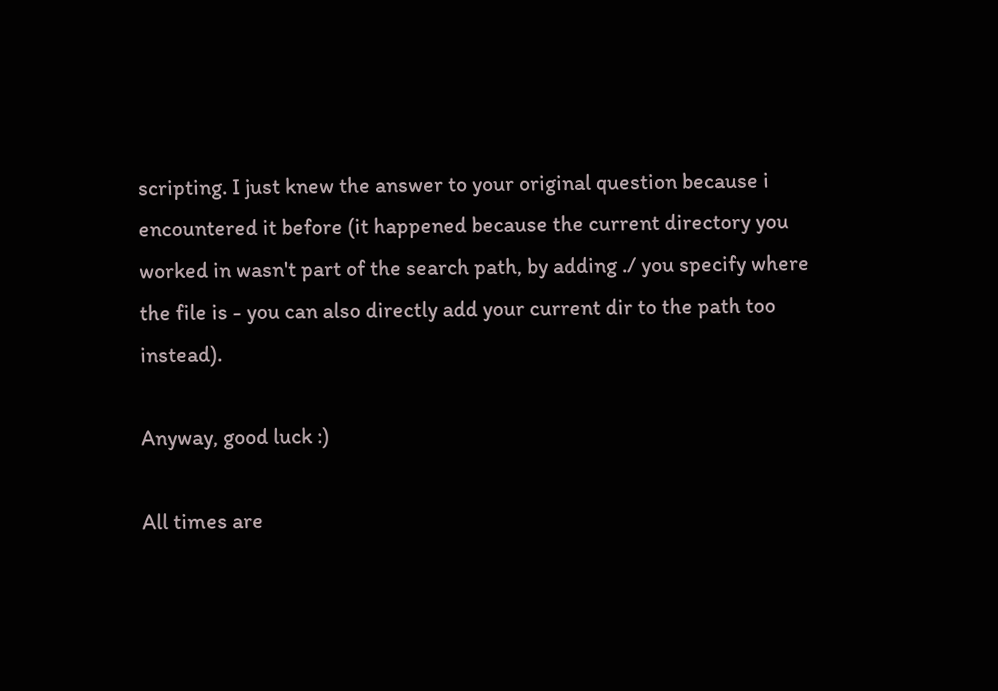scripting. I just knew the answer to your original question because i encountered it before (it happened because the current directory you worked in wasn't part of the search path, by adding ./ you specify where the file is - you can also directly add your current dir to the path too instead).

Anyway, good luck :)

All times are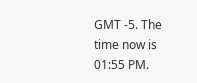GMT -5. The time now is 01:55 PM.